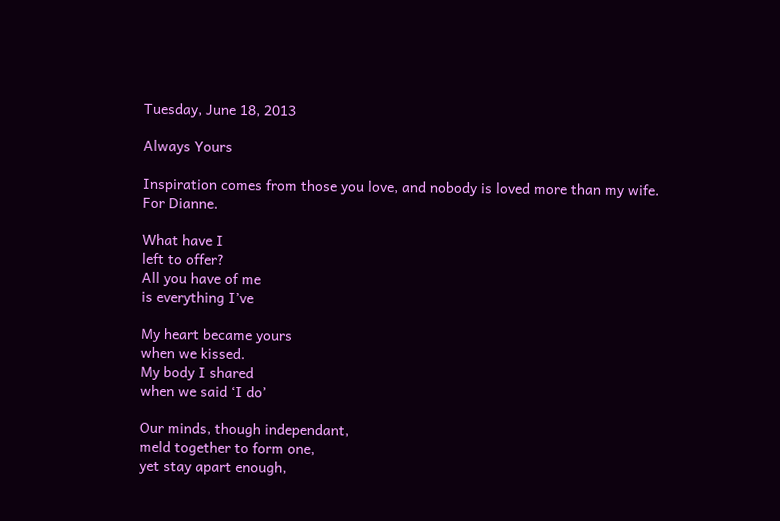Tuesday, June 18, 2013

Always Yours

Inspiration comes from those you love, and nobody is loved more than my wife.
For Dianne.

What have I
left to offer?
All you have of me
is everything I’ve

My heart became yours
when we kissed.
My body I shared
when we said ‘I do’

Our minds, though independant,
meld together to form one,
yet stay apart enough,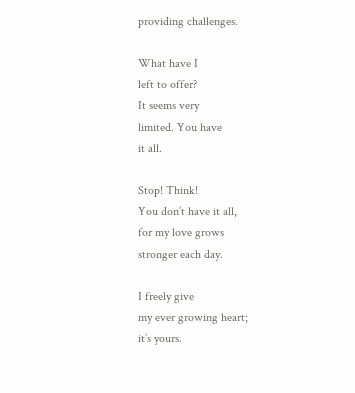providing challenges.

What have I
left to offer?
It seems very
limited. You have
it all.

Stop! Think!
You don’t have it all,
for my love grows
stronger each day.

I freely give
my ever growing heart;
it’s yours.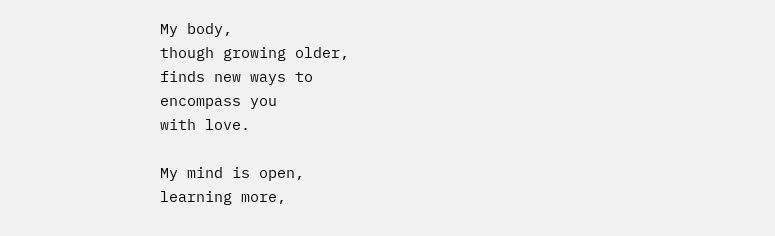My body,
though growing older,
finds new ways to
encompass you
with love.

My mind is open,
learning more,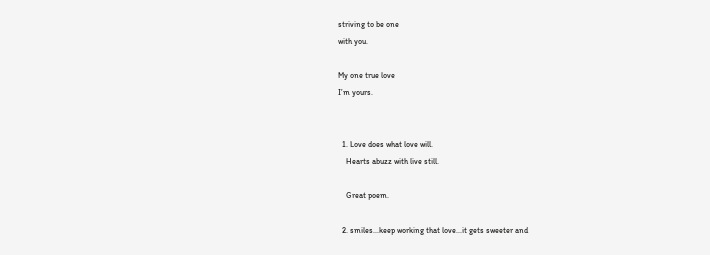striving to be one
with you.

My one true love
I’m yours.


  1. Love does what love will.
    Hearts abuzz with live still.

    Great poem.

  2. smiles...keep working that love...it gets sweeter and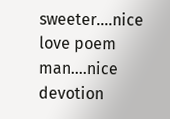sweeter....nice love poem man....nice devotion